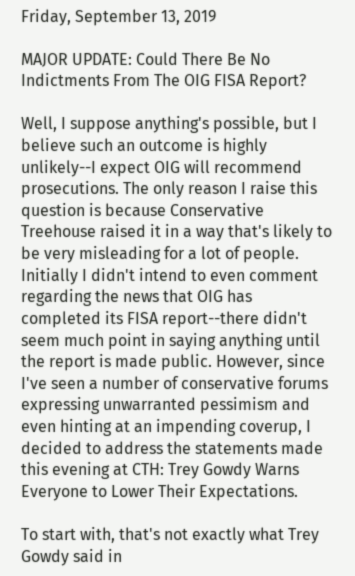Friday, September 13, 2019

MAJOR UPDATE: Could There Be No Indictments From The OIG FISA Report?

Well, I suppose anything's possible, but I believe such an outcome is highly unlikely--I expect OIG will recommend prosecutions. The only reason I raise this question is because Conservative Treehouse raised it in a way that's likely to be very misleading for a lot of people. Initially I didn't intend to even comment regarding the news that OIG has completed its FISA report--there didn't seem much point in saying anything until the report is made public. However, since I've seen a number of conservative forums expressing unwarranted pessimism and even hinting at an impending coverup, I decided to address the statements made this evening at CTH: Trey Gowdy Warns Everyone to Lower Their Expectations.

To start with, that's not exactly what Trey Gowdy said in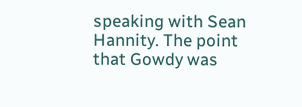speaking with Sean Hannity. The point that Gowdy was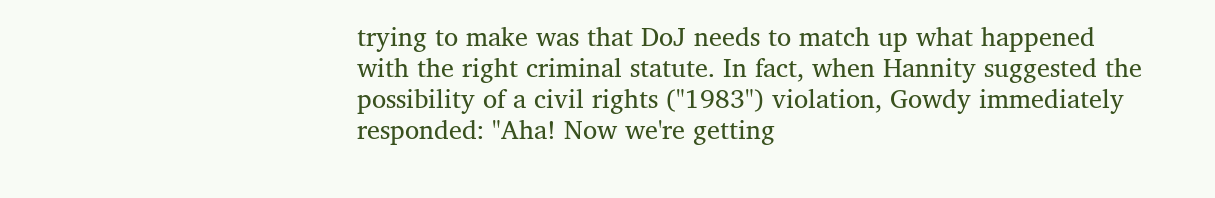trying to make was that DoJ needs to match up what happened with the right criminal statute. In fact, when Hannity suggested the possibility of a civil rights ("1983") violation, Gowdy immediately responded: "Aha! Now we're getting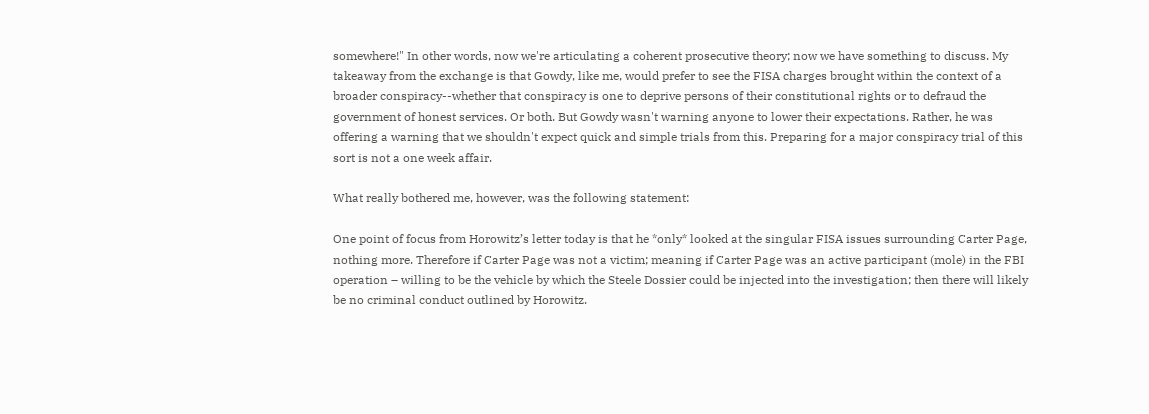somewhere!" In other words, now we're articulating a coherent prosecutive theory; now we have something to discuss. My takeaway from the exchange is that Gowdy, like me, would prefer to see the FISA charges brought within the context of a broader conspiracy--whether that conspiracy is one to deprive persons of their constitutional rights or to defraud the government of honest services. Or both. But Gowdy wasn't warning anyone to lower their expectations. Rather, he was offering a warning that we shouldn't expect quick and simple trials from this. Preparing for a major conspiracy trial of this sort is not a one week affair.

What really bothered me, however, was the following statement:

One point of focus from Horowitz’s letter today is that he *only* looked at the singular FISA issues surrounding Carter Page, nothing more. Therefore if Carter Page was not a victim; meaning if Carter Page was an active participant (mole) in the FBI operation – willing to be the vehicle by which the Steele Dossier could be injected into the investigation; then there will likely be no criminal conduct outlined by Horowitz.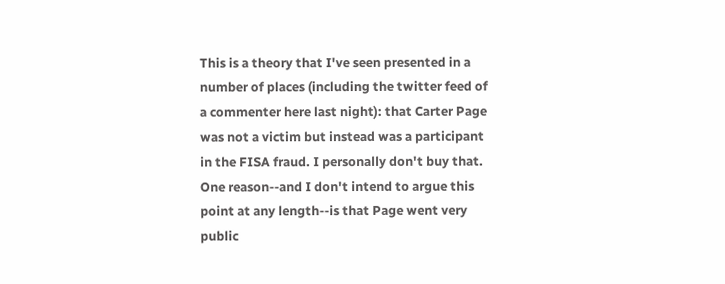This is a theory that I've seen presented in a number of places (including the twitter feed of a commenter here last night): that Carter Page was not a victim but instead was a participant in the FISA fraud. I personally don't buy that. One reason--and I don't intend to argue this point at any length--is that Page went very public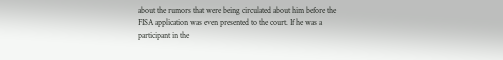about the rumors that were being circulated about him before the FISA application was even presented to the court. If he was a participant in the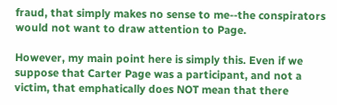fraud, that simply makes no sense to me--the conspirators would not want to draw attention to Page.

However, my main point here is simply this. Even if we suppose that Carter Page was a participant, and not a victim, that emphatically does NOT mean that there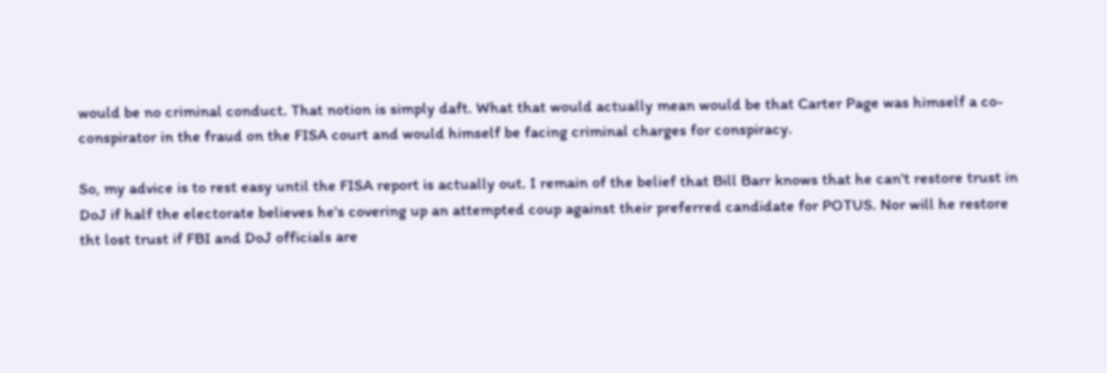would be no criminal conduct. That notion is simply daft. What that would actually mean would be that Carter Page was himself a co-conspirator in the fraud on the FISA court and would himself be facing criminal charges for conspiracy.

So, my advice is to rest easy until the FISA report is actually out. I remain of the belief that Bill Barr knows that he can't restore trust in DoJ if half the electorate believes he's covering up an attempted coup against their preferred candidate for POTUS. Nor will he restore tht lost trust if FBI and DoJ officials are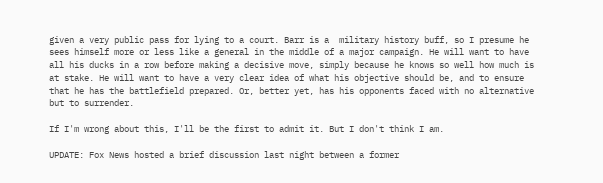given a very public pass for lying to a court. Barr is a  military history buff, so I presume he sees himself more or less like a general in the middle of a major campaign. He will want to have all his ducks in a row before making a decisive move, simply because he knows so well how much is at stake. He will want to have a very clear idea of what his objective should be, and to ensure that he has the battlefield prepared. Or, better yet, has his opponents faced with no alternative but to surrender.

If I'm wrong about this, I'll be the first to admit it. But I don't think I am.

UPDATE: Fox News hosted a brief discussion last night between a former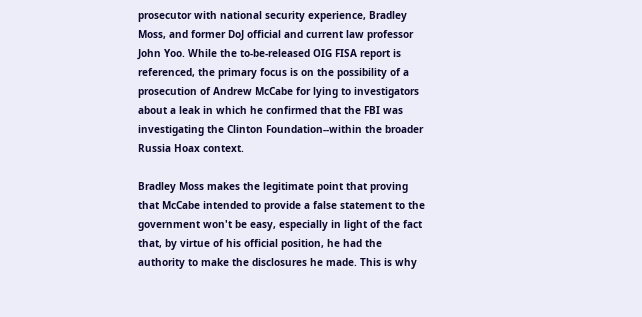prosecutor with national security experience, Bradley Moss, and former DoJ official and current law professor John Yoo. While the to-be-released OIG FISA report is referenced, the primary focus is on the possibility of a prosecution of Andrew McCabe for lying to investigators about a leak in which he confirmed that the FBI was investigating the Clinton Foundation--within the broader Russia Hoax context.

Bradley Moss makes the legitimate point that proving that McCabe intended to provide a false statement to the government won't be easy, especially in light of the fact that, by virtue of his official position, he had the authority to make the disclosures he made. This is why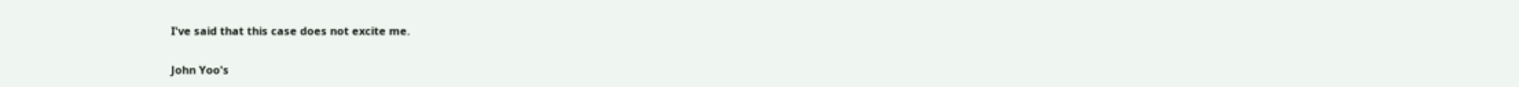I've said that this case does not excite me.

John Yoo's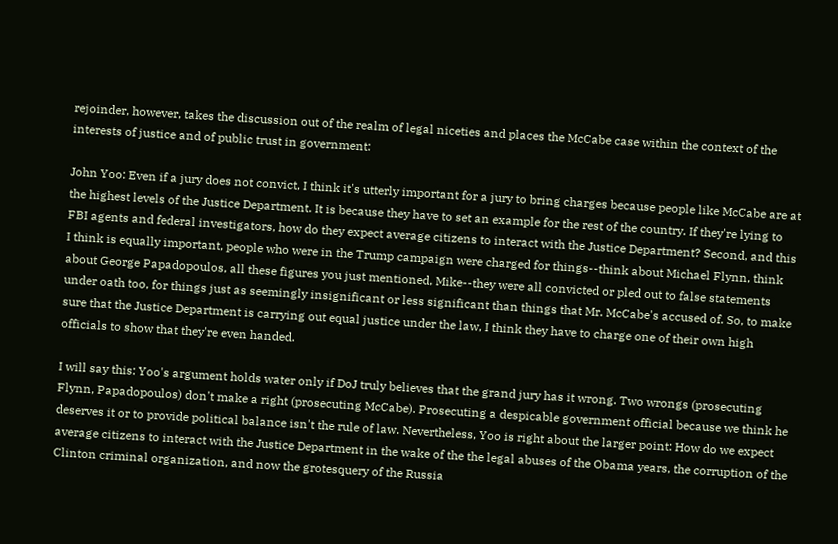rejoinder, however, takes the discussion out of the realm of legal niceties and places the McCabe case within the context of the interests of justice and of public trust in government:

John Yoo: Even if a jury does not convict, I think it's utterly important for a jury to bring charges because people like McCabe are at the highest levels of the Justice Department. It is because they have to set an example for the rest of the country. If they're lying to FBI agents and federal investigators, how do they expect average citizens to interact with the Justice Department? Second, and this I think is equally important, people who were in the Trump campaign were charged for things--think about Michael Flynn, think about George Papadopoulos, all these figures you just mentioned, Mike--they were all convicted or pled out to false statements under oath too, for things just as seemingly insignificant or less significant than things that Mr. McCabe's accused of. So, to make sure that the Justice Department is carrying out equal justice under the law, I think they have to charge one of their own high officials to show that they're even handed.

I will say this: Yoo's argument holds water only if DoJ truly believes that the grand jury has it wrong. Two wrongs (prosecuting Flynn, Papadopoulos) don't make a right (prosecuting McCabe). Prosecuting a despicable government official because we think he deserves it or to provide political balance isn't the rule of law. Nevertheless, Yoo is right about the larger point: How do we expect average citizens to interact with the Justice Department in the wake of the the legal abuses of the Obama years, the corruption of the Clinton criminal organization, and now the grotesquery of the Russia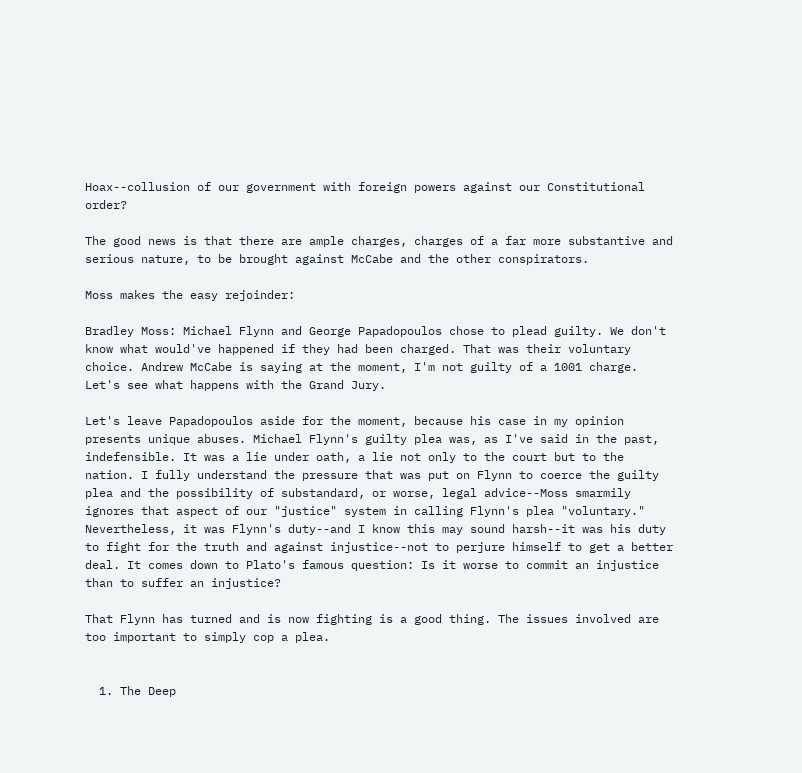Hoax--collusion of our government with foreign powers against our Constitutional order?

The good news is that there are ample charges, charges of a far more substantive and serious nature, to be brought against McCabe and the other conspirators.

Moss makes the easy rejoinder:

Bradley Moss: Michael Flynn and George Papadopoulos chose to plead guilty. We don't know what would've happened if they had been charged. That was their voluntary choice. Andrew McCabe is saying at the moment, I'm not guilty of a 1001 charge. Let's see what happens with the Grand Jury.

Let's leave Papadopoulos aside for the moment, because his case in my opinion presents unique abuses. Michael Flynn's guilty plea was, as I've said in the past, indefensible. It was a lie under oath, a lie not only to the court but to the nation. I fully understand the pressure that was put on Flynn to coerce the guilty plea and the possibility of substandard, or worse, legal advice--Moss smarmily ignores that aspect of our "justice" system in calling Flynn's plea "voluntary." Nevertheless, it was Flynn's duty--and I know this may sound harsh--it was his duty to fight for the truth and against injustice--not to perjure himself to get a better deal. It comes down to Plato's famous question: Is it worse to commit an injustice than to suffer an injustice?

That Flynn has turned and is now fighting is a good thing. The issues involved are too important to simply cop a plea.


  1. The Deep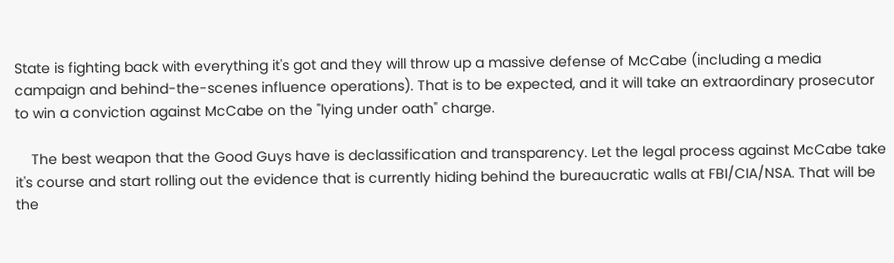State is fighting back with everything it's got and they will throw up a massive defense of McCabe (including a media campaign and behind-the-scenes influence operations). That is to be expected, and it will take an extraordinary prosecutor to win a conviction against McCabe on the "lying under oath" charge.

    The best weapon that the Good Guys have is declassification and transparency. Let the legal process against McCabe take it's course and start rolling out the evidence that is currently hiding behind the bureaucratic walls at FBI/CIA/NSA. That will be the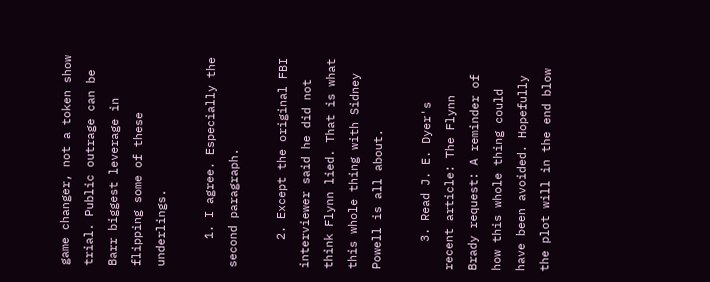game changer, not a token show trial. Public outrage can be Barr biggest leverage in flipping some of these underlings.

    1. I agree. Especially the second paragraph.

    2. Except the original FBI interviewer said he did not think Flynn lied. That is what this whole thing with Sidney Powell is all about.

    3. Read J. E. Dyer's recent article: The Flynn Brady request: A reminder of how this whole thing could have been avoided. Hopefully the plot will in the end blow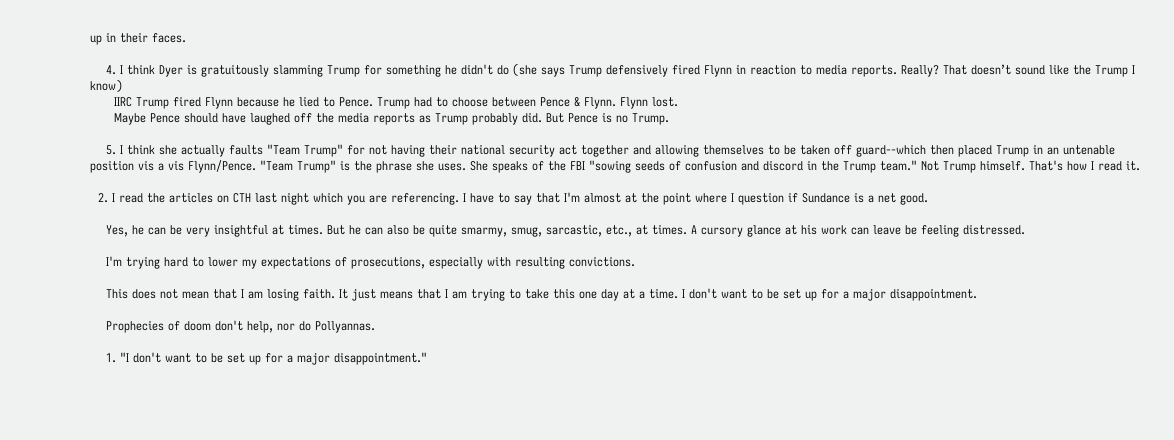up in their faces.

    4. I think Dyer is gratuitously slamming Trump for something he didn't do (she says Trump defensively fired Flynn in reaction to media reports. Really? That doesn’t sound like the Trump I know)
      IIRC Trump fired Flynn because he lied to Pence. Trump had to choose between Pence & Flynn. Flynn lost.
      Maybe Pence should have laughed off the media reports as Trump probably did. But Pence is no Trump.

    5. I think she actually faults "Team Trump" for not having their national security act together and allowing themselves to be taken off guard--which then placed Trump in an untenable position vis a vis Flynn/Pence. "Team Trump" is the phrase she uses. She speaks of the FBI "sowing seeds of confusion and discord in the Trump team." Not Trump himself. That's how I read it.

  2. I read the articles on CTH last night which you are referencing. I have to say that I'm almost at the point where I question if Sundance is a net good.

    Yes, he can be very insightful at times. But he can also be quite smarmy, smug, sarcastic, etc., at times. A cursory glance at his work can leave be feeling distressed.

    I'm trying hard to lower my expectations of prosecutions, especially with resulting convictions.

    This does not mean that I am losing faith. It just means that I am trying to take this one day at a time. I don't want to be set up for a major disappointment.

    Prophecies of doom don't help, nor do Pollyannas.

    1. "I don't want to be set up for a major disappointment."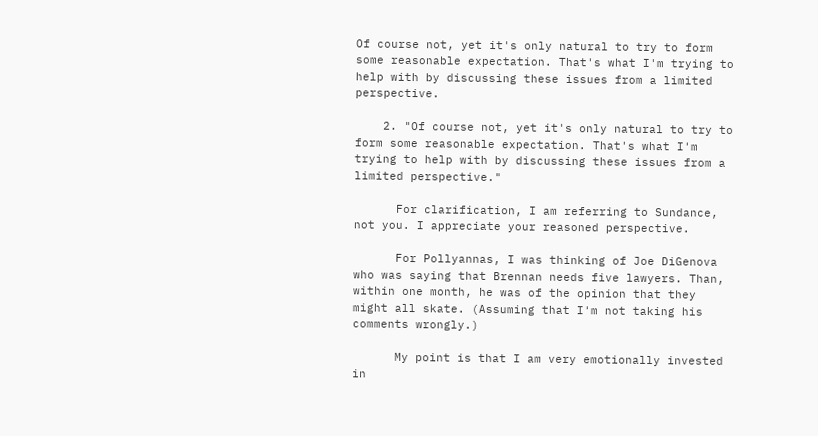Of course not, yet it's only natural to try to form some reasonable expectation. That's what I'm trying to help with by discussing these issues from a limited perspective.

    2. "Of course not, yet it's only natural to try to form some reasonable expectation. That's what I'm trying to help with by discussing these issues from a limited perspective."

      For clarification, I am referring to Sundance, not you. I appreciate your reasoned perspective.

      For Pollyannas, I was thinking of Joe DiGenova who was saying that Brennan needs five lawyers. Than, within one month, he was of the opinion that they might all skate. (Assuming that I'm not taking his comments wrongly.)

      My point is that I am very emotionally invested in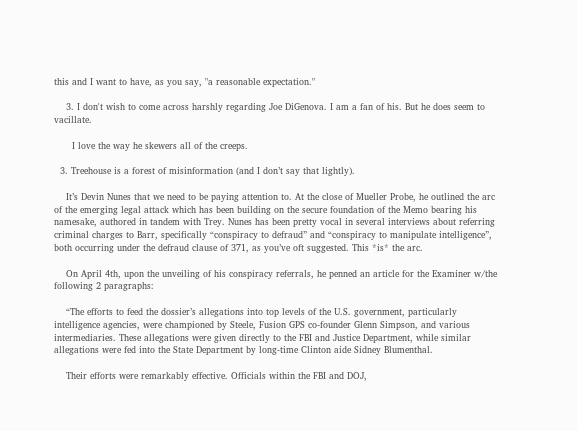this and I want to have, as you say, "a reasonable expectation."

    3. I don't wish to come across harshly regarding Joe DiGenova. I am a fan of his. But he does seem to vacillate.

      I love the way he skewers all of the creeps.

  3. Treehouse is a forest of misinformation (and I don’t say that lightly).

    It’s Devin Nunes that we need to be paying attention to. At the close of Mueller Probe, he outlined the arc of the emerging legal attack which has been building on the secure foundation of the Memo bearing his namesake, authored in tandem with Trey. Nunes has been pretty vocal in several interviews about referring criminal charges to Barr, specifically “conspiracy to defraud” and “conspiracy to manipulate intelligence”, both occurring under the defraud clause of 371, as you’ve oft suggested. This *is* the arc.

    On April 4th, upon the unveiling of his conspiracy referrals, he penned an article for the Examiner w/the following 2 paragraphs:

    “The efforts to feed the dossier’s allegations into top levels of the U.S. government, particularly intelligence agencies, were championed by Steele, Fusion GPS co-founder Glenn Simpson, and various intermediaries. These allegations were given directly to the FBI and Justice Department, while similar allegations were fed into the State Department by long-time Clinton aide Sidney Blumenthal.

    Their efforts were remarkably effective. Officials within the FBI and DOJ,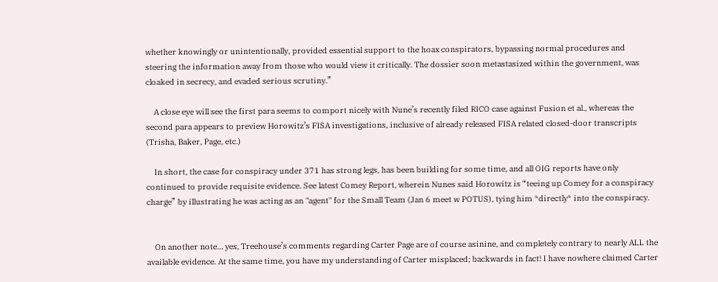whether knowingly or unintentionally, provided essential support to the hoax conspirators, bypassing normal procedures and steering the information away from those who would view it critically. The dossier soon metastasized within the government, was cloaked in secrecy, and evaded serious scrutiny.”

    A close eye will see the first para seems to comport nicely with Nune’s recently filed RICO case against Fusion et al., whereas the second para appears to preview Horowitz’s FISA investigations, inclusive of already released FISA related closed-door transcripts (Trisha, Baker, Page, etc.)

    In short, the case for conspiracy under 371 has strong legs, has been building for some time, and all OIG reports have only continued to provide requisite evidence. See latest Comey Report, wherein Nunes said Horowitz is “teeing up Comey for a conspiracy charge” by illustrating he was acting as an "agent" for the Small Team (Jan 6 meet w POTUS), tying him *directly* into the conspiracy.


    On another note… yes, Treehouse’s comments regarding Carter Page are of course asinine, and completely contrary to nearly ALL the available evidence. At the same time, you have my understanding of Carter misplaced; backwards in fact! I have nowhere claimed Carter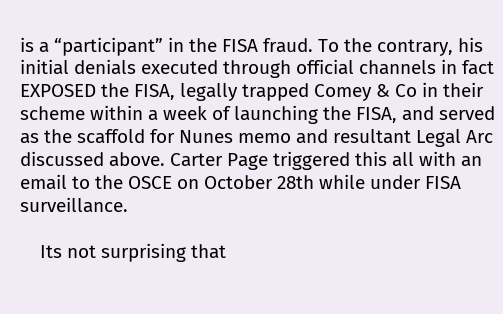is a “participant” in the FISA fraud. To the contrary, his initial denials executed through official channels in fact EXPOSED the FISA, legally trapped Comey & Co in their scheme within a week of launching the FISA, and served as the scaffold for Nunes memo and resultant Legal Arc discussed above. Carter Page triggered this all with an email to the OSCE on October 28th while under FISA surveillance.

    Its not surprising that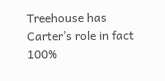Treehouse has Carter’s role in fact 100%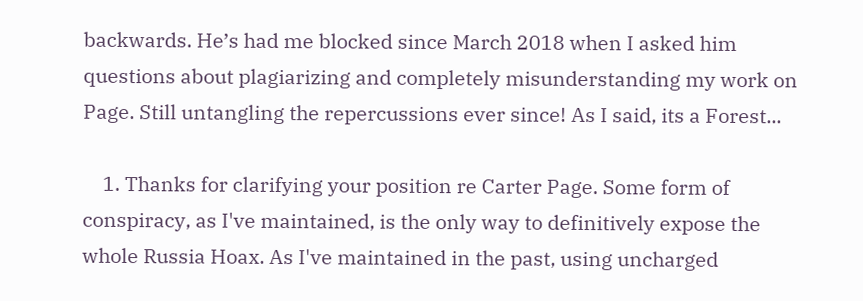backwards. He’s had me blocked since March 2018 when I asked him questions about plagiarizing and completely misunderstanding my work on Page. Still untangling the repercussions ever since! As I said, its a Forest...

    1. Thanks for clarifying your position re Carter Page. Some form of conspiracy, as I've maintained, is the only way to definitively expose the whole Russia Hoax. As I've maintained in the past, using uncharged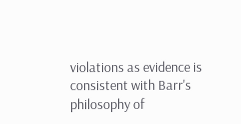violations as evidence is consistent with Barr's philosophy of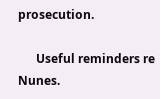prosecution.

      Useful reminders re Nunes.